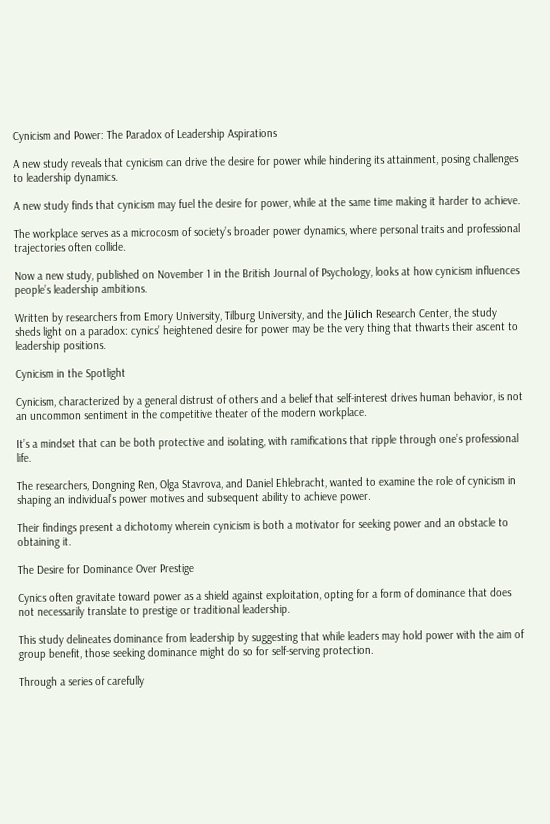Cynicism and Power: The Paradox of Leadership Aspirations

A new study reveals that cynicism can drive the desire for power while hindering its attainment, posing challenges to leadership dynamics.

A new study finds that cynicism may fuel the desire for power, while at the same time making it harder to achieve.

The workplace serves as a microcosm of society’s broader power dynamics, where personal traits and professional trajectories often collide.

Now a new study, published on November 1 in the British Journal of Psychology, looks at how cynicism influences people’s leadership ambitions.

Written by researchers from Emory University, Tilburg University, and the Jülich Research Center, the study sheds light on a paradox: cynics’ heightened desire for power may be the very thing that thwarts their ascent to leadership positions.

Cynicism in the Spotlight

Cynicism, characterized by a general distrust of others and a belief that self-interest drives human behavior, is not an uncommon sentiment in the competitive theater of the modern workplace.

It’s a mindset that can be both protective and isolating, with ramifications that ripple through one’s professional life.

The researchers, Dongning Ren, Olga Stavrova, and Daniel Ehlebracht, wanted to examine the role of cynicism in shaping an individual’s power motives and subsequent ability to achieve power.

Their findings present a dichotomy wherein cynicism is both a motivator for seeking power and an obstacle to obtaining it.

The Desire for Dominance Over Prestige

Cynics often gravitate toward power as a shield against exploitation, opting for a form of dominance that does not necessarily translate to prestige or traditional leadership.

This study delineates dominance from leadership by suggesting that while leaders may hold power with the aim of group benefit, those seeking dominance might do so for self-serving protection.

Through a series of carefully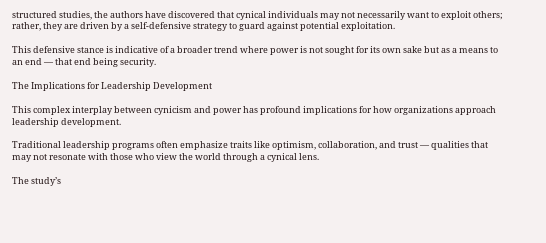structured studies, the authors have discovered that cynical individuals may not necessarily want to exploit others; rather, they are driven by a self-defensive strategy to guard against potential exploitation.

This defensive stance is indicative of a broader trend where power is not sought for its own sake but as a means to an end — that end being security.

The Implications for Leadership Development

This complex interplay between cynicism and power has profound implications for how organizations approach leadership development.

Traditional leadership programs often emphasize traits like optimism, collaboration, and trust — qualities that may not resonate with those who view the world through a cynical lens.

The study’s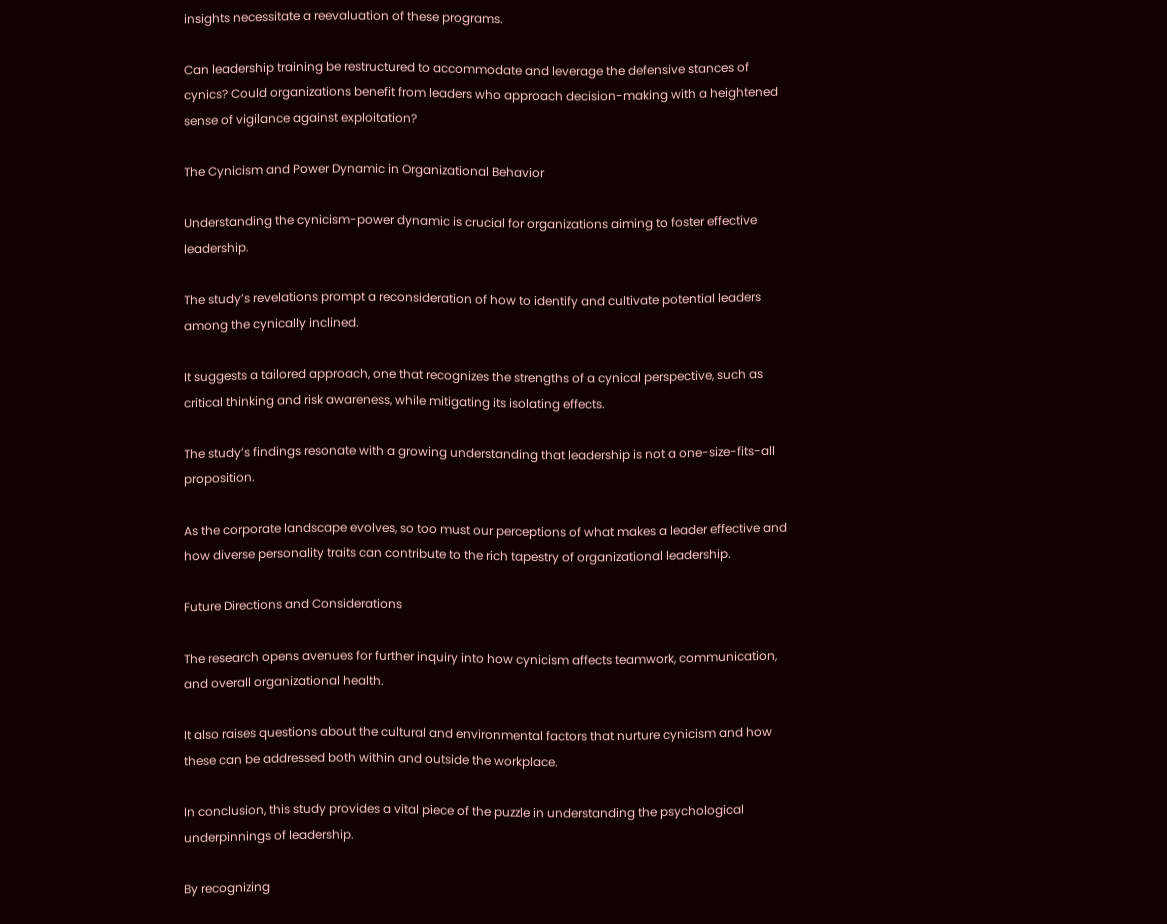insights necessitate a reevaluation of these programs.

Can leadership training be restructured to accommodate and leverage the defensive stances of cynics? Could organizations benefit from leaders who approach decision-making with a heightened sense of vigilance against exploitation?

The Cynicism and Power Dynamic in Organizational Behavior

Understanding the cynicism-power dynamic is crucial for organizations aiming to foster effective leadership.

The study’s revelations prompt a reconsideration of how to identify and cultivate potential leaders among the cynically inclined.

It suggests a tailored approach, one that recognizes the strengths of a cynical perspective, such as critical thinking and risk awareness, while mitigating its isolating effects.

The study’s findings resonate with a growing understanding that leadership is not a one-size-fits-all proposition.

As the corporate landscape evolves, so too must our perceptions of what makes a leader effective and how diverse personality traits can contribute to the rich tapestry of organizational leadership.

Future Directions and Considerations

The research opens avenues for further inquiry into how cynicism affects teamwork, communication, and overall organizational health.

It also raises questions about the cultural and environmental factors that nurture cynicism and how these can be addressed both within and outside the workplace.

In conclusion, this study provides a vital piece of the puzzle in understanding the psychological underpinnings of leadership.

By recognizing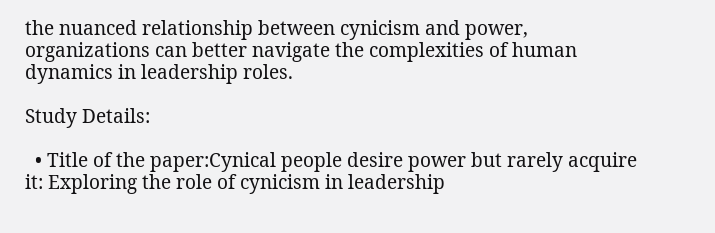the nuanced relationship between cynicism and power, organizations can better navigate the complexities of human dynamics in leadership roles.

Study Details:

  • Title of the paper:Cynical people desire power but rarely acquire it: Exploring the role of cynicism in leadership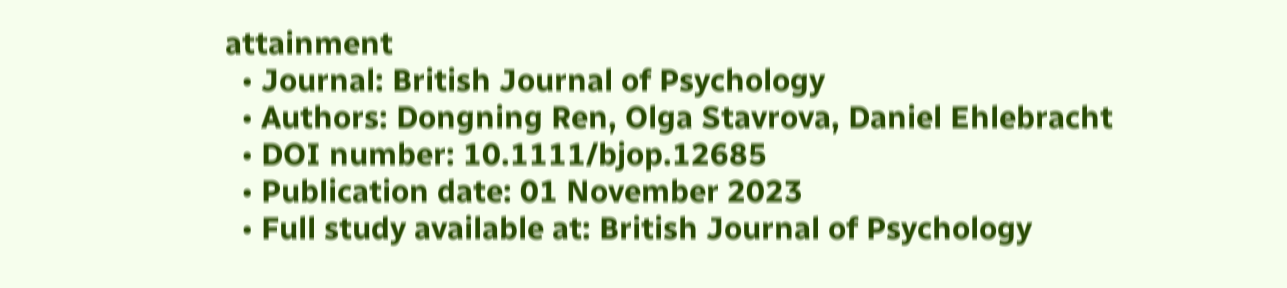attainment
  • Journal: British Journal of Psychology
  • Authors: Dongning Ren, Olga Stavrova, Daniel Ehlebracht
  • DOI number: 10.1111/bjop.12685
  • Publication date: 01 November 2023
  • Full study available at: British Journal of Psychology